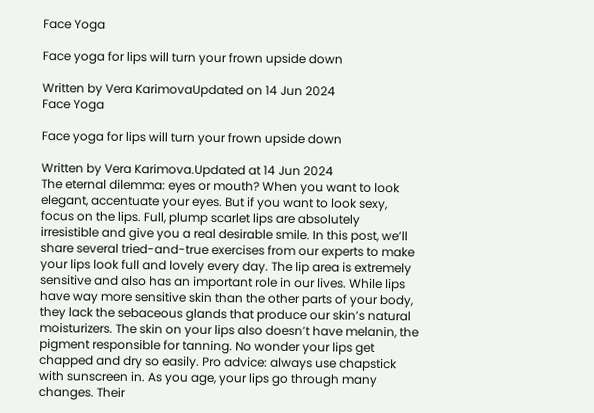Face Yoga

Face yoga for lips will turn your frown upside down

Written by Vera KarimovaUpdated on 14 Jun 2024
Face Yoga

Face yoga for lips will turn your frown upside down

Written by Vera Karimova.Updated at 14 Jun 2024
The eternal dilemma: eyes or mouth? When you want to look elegant, accentuate your eyes. But if you want to look sexy, focus on the lips. Full, plump scarlet lips are absolutely irresistible and give you a real desirable smile. In this post, we’ll share several tried-and-true exercises from our experts to make your lips look full and lovely every day. The lip area is extremely sensitive and also has an important role in our lives. While lips have way more sensitive skin than the other parts of your body, they lack the sebaceous glands that produce our skin’s natural moisturizers. The skin on your lips also doesn’t have melanin, the pigment responsible for tanning. No wonder your lips get chapped and dry so easily. Pro advice: always use chapstick with sunscreen in. As you age, your lips go through many changes. Their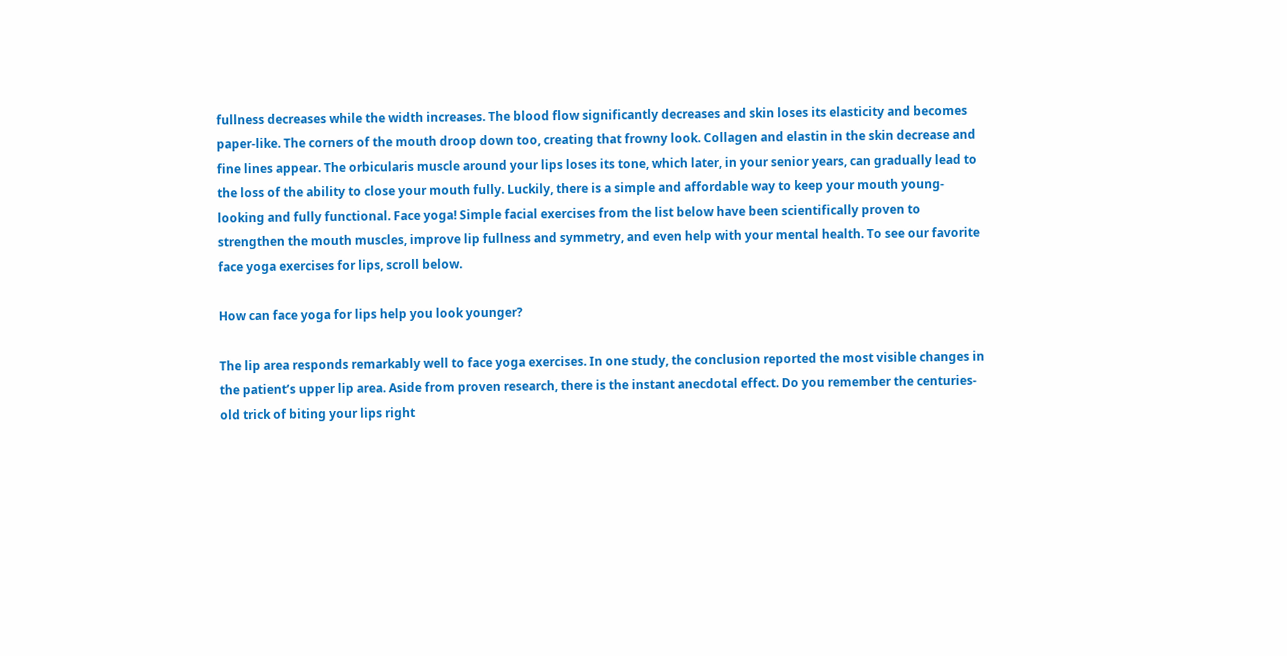fullness decreases while the width increases. The blood flow significantly decreases and skin loses its elasticity and becomes paper-like. The corners of the mouth droop down too, creating that frowny look. Collagen and elastin in the skin decrease and fine lines appear. The orbicularis muscle around your lips loses its tone, which later, in your senior years, can gradually lead to the loss of the ability to close your mouth fully. Luckily, there is a simple and affordable way to keep your mouth young-looking and fully functional. Face yoga! Simple facial exercises from the list below have been scientifically proven to strengthen the mouth muscles, improve lip fullness and symmetry, and even help with your mental health. To see our favorite face yoga exercises for lips, scroll below.

How can face yoga for lips help you look younger?

The lip area responds remarkably well to face yoga exercises. In one study, the conclusion reported the most visible changes in the patient’s upper lip area. Aside from proven research, there is the instant anecdotal effect. Do you remember the centuries-old trick of biting your lips right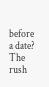before a date? The rush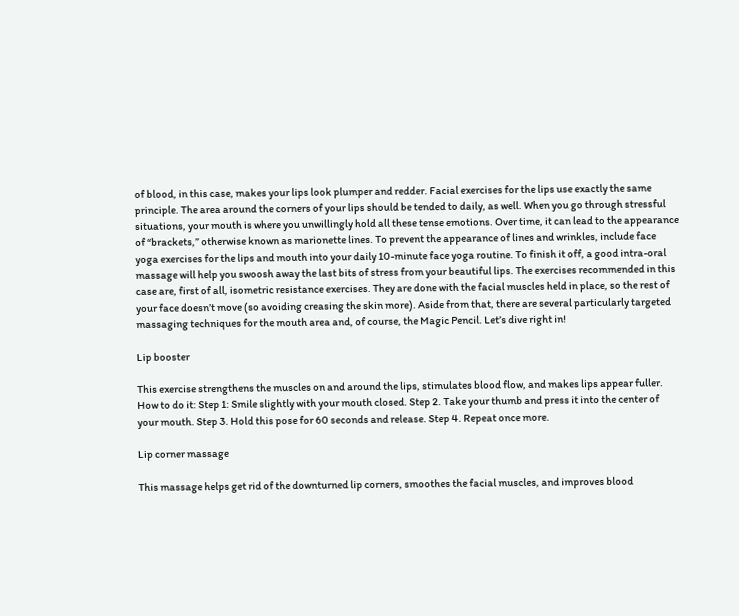of blood, in this case, makes your lips look plumper and redder. Facial exercises for the lips use exactly the same principle. The area around the corners of your lips should be tended to daily, as well. When you go through stressful situations, your mouth is where you unwillingly hold all these tense emotions. Over time, it can lead to the appearance of “brackets,” otherwise known as marionette lines. To prevent the appearance of lines and wrinkles, include face yoga exercises for the lips and mouth into your daily 10-minute face yoga routine. To finish it off, a good intra-oral massage will help you swoosh away the last bits of stress from your beautiful lips. The exercises recommended in this case are, first of all, isometric resistance exercises. They are done with the facial muscles held in place, so the rest of your face doesn’t move (so avoiding creasing the skin more). Aside from that, there are several particularly targeted massaging techniques for the mouth area and, of course, the Magic Pencil. Let’s dive right in!

Lip booster

This exercise strengthens the muscles on and around the lips, stimulates blood flow, and makes lips appear fuller. How to do it: Step 1: Smile slightly with your mouth closed. Step 2. Take your thumb and press it into the center of your mouth. Step 3. Hold this pose for 60 seconds and release. Step 4. Repeat once more.

Lip corner massage

This massage helps get rid of the downturned lip corners, smoothes the facial muscles, and improves blood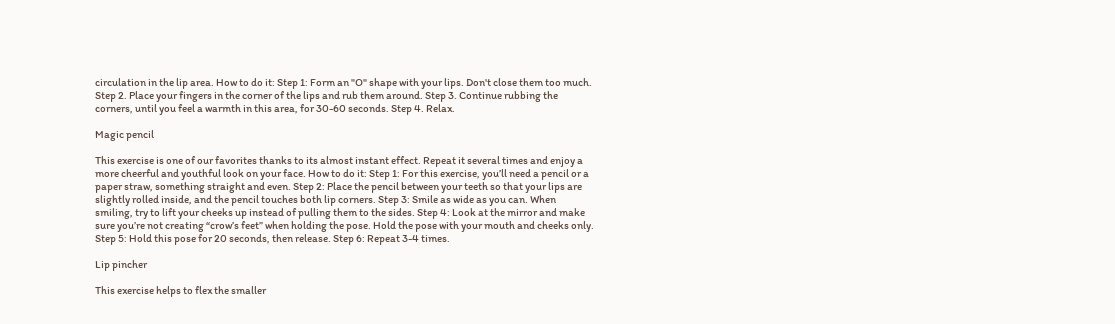circulation in the lip area. How to do it: Step 1: Form an "O" shape with your lips. Don't close them too much. Step 2. Place your fingers in the corner of the lips and rub them around. Step 3. Continue rubbing the corners, until you feel a warmth in this area, for 30-60 seconds. Step 4. Relax.

Magic pencil

This exercise is one of our favorites thanks to its almost instant effect. Repeat it several times and enjoy a more cheerful and youthful look on your face. How to do it: Step 1: For this exercise, you’ll need a pencil or a paper straw, something straight and even. Step 2: Place the pencil between your teeth so that your lips are slightly rolled inside, and the pencil touches both lip corners. Step 3: Smile as wide as you can. When smiling, try to lift your cheeks up instead of pulling them to the sides. Step 4: Look at the mirror and make sure you’re not creating “crow’s feet” when holding the pose. Hold the pose with your mouth and cheeks only. Step 5: Hold this pose for 20 seconds, then release. Step 6: Repeat 3-4 times.

Lip pincher

This exercise helps to flex the smaller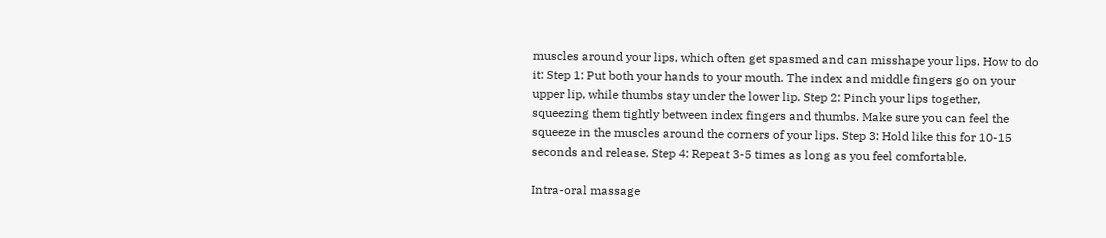muscles around your lips, which often get spasmed and can misshape your lips. How to do it: Step 1: Put both your hands to your mouth. The index and middle fingers go on your upper lip, while thumbs stay under the lower lip. Step 2: Pinch your lips together, squeezing them tightly between index fingers and thumbs. Make sure you can feel the squeeze in the muscles around the corners of your lips. Step 3: Hold like this for 10-15 seconds and release. Step 4: Repeat 3-5 times as long as you feel comfortable.

Intra-oral massage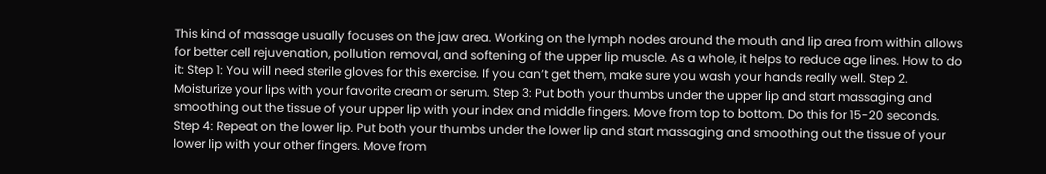This kind of massage usually focuses on the jaw area. Working on the lymph nodes around the mouth and lip area from within allows for better cell rejuvenation, pollution removal, and softening of the upper lip muscle. As a whole, it helps to reduce age lines. How to do it: Step 1: You will need sterile gloves for this exercise. If you can’t get them, make sure you wash your hands really well. Step 2. Moisturize your lips with your favorite cream or serum. Step 3: Put both your thumbs under the upper lip and start massaging and smoothing out the tissue of your upper lip with your index and middle fingers. Move from top to bottom. Do this for 15-20 seconds. Step 4: Repeat on the lower lip. Put both your thumbs under the lower lip and start massaging and smoothing out the tissue of your lower lip with your other fingers. Move from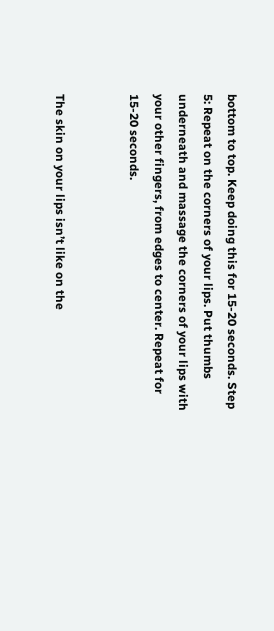bottom to top. Keep doing this for 15-20 seconds. Step 5: Repeat on the corners of your lips. Put thumbs underneath and massage the corners of your lips with your other fingers, from edges to center. Repeat for 15-20 seconds.


The skin on your lips isn’t like on the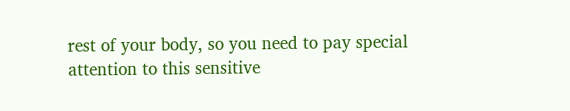rest of your body, so you need to pay special attention to this sensitive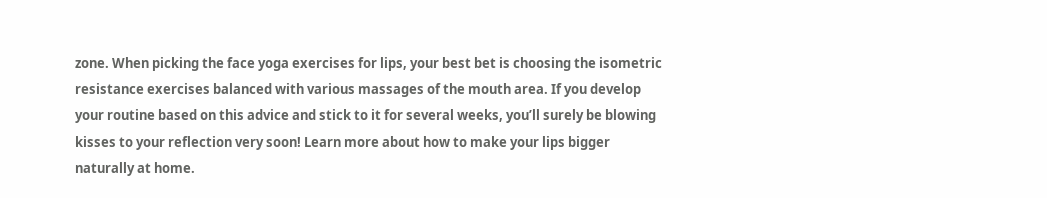zone. When picking the face yoga exercises for lips, your best bet is choosing the isometric resistance exercises balanced with various massages of the mouth area. If you develop your routine based on this advice and stick to it for several weeks, you’ll surely be blowing kisses to your reflection very soon! Learn more about how to make your lips bigger naturally at home.